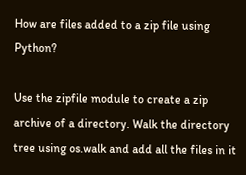How are files added to a zip file using Python?

Use the zipfile module to create a zip archive of a directory. Walk the directory tree using os.walk and add all the files in it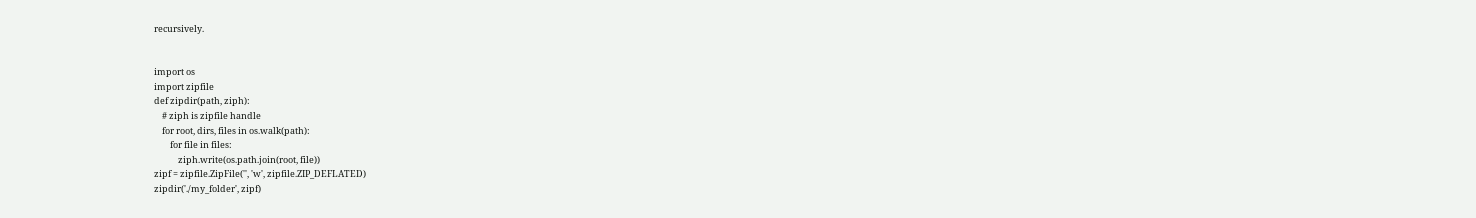recursively.


import os
import zipfile
def zipdir(path, ziph):
    # ziph is zipfile handle
    for root, dirs, files in os.walk(path):
        for file in files:
            ziph.write(os.path.join(root, file))
zipf = zipfile.ZipFile('', 'w', zipfile.ZIP_DEFLATED)
zipdir('./my_folder', zipf)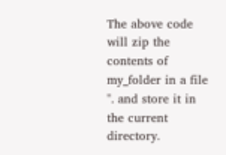The above code will zip the contents of my_folder in a file ''. and store it in the current directory.